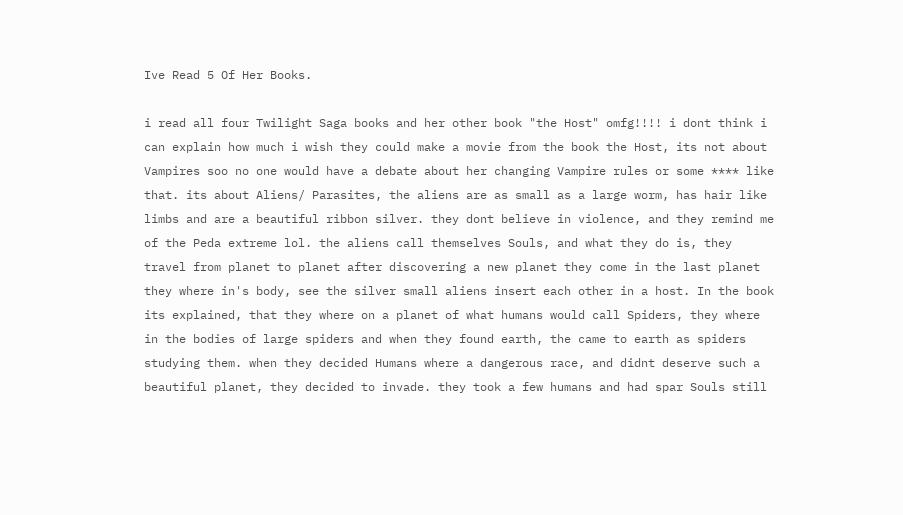Ive Read 5 Of Her Books.

i read all four Twilight Saga books and her other book "the Host" omfg!!!! i dont think i can explain how much i wish they could make a movie from the book the Host, its not about Vampires soo no one would have a debate about her changing Vampire rules or some **** like that. its about Aliens/ Parasites, the aliens are as small as a large worm, has hair like limbs and are a beautiful ribbon silver. they dont believe in violence, and they remind me of the Peda extreme lol. the aliens call themselves Souls, and what they do is, they travel from planet to planet after discovering a new planet they come in the last planet they where in's body, see the silver small aliens insert each other in a host. In the book its explained, that they where on a planet of what humans would call Spiders, they where in the bodies of large spiders and when they found earth, the came to earth as spiders studying them. when they decided Humans where a dangerous race, and didnt deserve such a beautiful planet, they decided to invade. they took a few humans and had spar Souls still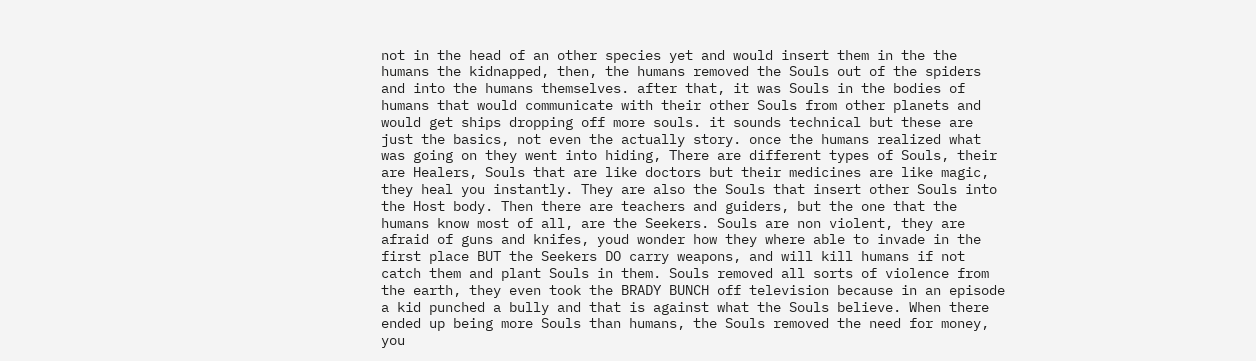not in the head of an other species yet and would insert them in the the humans the kidnapped, then, the humans removed the Souls out of the spiders and into the humans themselves. after that, it was Souls in the bodies of humans that would communicate with their other Souls from other planets and would get ships dropping off more souls. it sounds technical but these are just the basics, not even the actually story. once the humans realized what was going on they went into hiding, There are different types of Souls, their are Healers, Souls that are like doctors but their medicines are like magic, they heal you instantly. They are also the Souls that insert other Souls into the Host body. Then there are teachers and guiders, but the one that the humans know most of all, are the Seekers. Souls are non violent, they are afraid of guns and knifes, youd wonder how they where able to invade in the first place BUT the Seekers DO carry weapons, and will kill humans if not catch them and plant Souls in them. Souls removed all sorts of violence from the earth, they even took the BRADY BUNCH off television because in an episode a kid punched a bully and that is against what the Souls believe. When there ended up being more Souls than humans, the Souls removed the need for money, you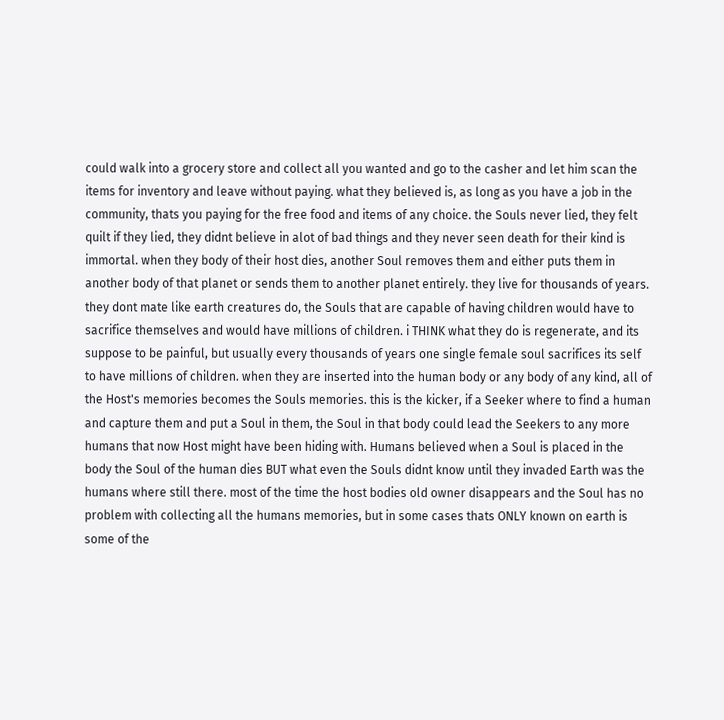could walk into a grocery store and collect all you wanted and go to the casher and let him scan the items for inventory and leave without paying. what they believed is, as long as you have a job in the community, thats you paying for the free food and items of any choice. the Souls never lied, they felt quilt if they lied, they didnt believe in alot of bad things and they never seen death for their kind is immortal. when they body of their host dies, another Soul removes them and either puts them in another body of that planet or sends them to another planet entirely. they live for thousands of years. they dont mate like earth creatures do, the Souls that are capable of having children would have to sacrifice themselves and would have millions of children. i THINK what they do is regenerate, and its suppose to be painful, but usually every thousands of years one single female soul sacrifices its self to have millions of children. when they are inserted into the human body or any body of any kind, all of the Host's memories becomes the Souls memories. this is the kicker, if a Seeker where to find a human and capture them and put a Soul in them, the Soul in that body could lead the Seekers to any more humans that now Host might have been hiding with. Humans believed when a Soul is placed in the body the Soul of the human dies BUT what even the Souls didnt know until they invaded Earth was the humans where still there. most of the time the host bodies old owner disappears and the Soul has no problem with collecting all the humans memories, but in some cases thats ONLY known on earth is some of the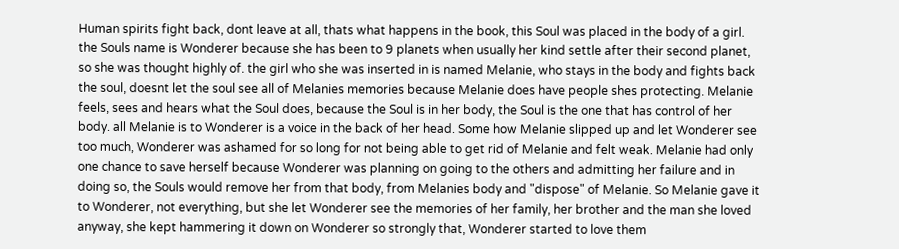Human spirits fight back, dont leave at all, thats what happens in the book, this Soul was placed in the body of a girl. the Souls name is Wonderer because she has been to 9 planets when usually her kind settle after their second planet, so she was thought highly of. the girl who she was inserted in is named Melanie, who stays in the body and fights back the soul, doesnt let the soul see all of Melanies memories because Melanie does have people shes protecting. Melanie feels, sees and hears what the Soul does, because the Soul is in her body, the Soul is the one that has control of her body. all Melanie is to Wonderer is a voice in the back of her head. Some how Melanie slipped up and let Wonderer see too much, Wonderer was ashamed for so long for not being able to get rid of Melanie and felt weak. Melanie had only one chance to save herself because Wonderer was planning on going to the others and admitting her failure and in doing so, the Souls would remove her from that body, from Melanies body and "dispose" of Melanie. So Melanie gave it to Wonderer, not everything, but she let Wonderer see the memories of her family, her brother and the man she loved anyway, she kept hammering it down on Wonderer so strongly that, Wonderer started to love them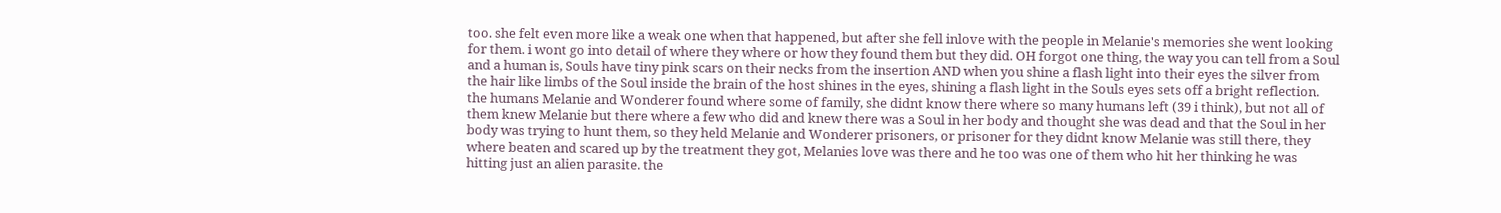too. she felt even more like a weak one when that happened, but after she fell inlove with the people in Melanie's memories she went looking for them. i wont go into detail of where they where or how they found them but they did. OH forgot one thing, the way you can tell from a Soul and a human is, Souls have tiny pink scars on their necks from the insertion AND when you shine a flash light into their eyes the silver from the hair like limbs of the Soul inside the brain of the host shines in the eyes, shining a flash light in the Souls eyes sets off a bright reflection. the humans Melanie and Wonderer found where some of family, she didnt know there where so many humans left (39 i think), but not all of them knew Melanie but there where a few who did and knew there was a Soul in her body and thought she was dead and that the Soul in her body was trying to hunt them, so they held Melanie and Wonderer prisoners, or prisoner for they didnt know Melanie was still there, they where beaten and scared up by the treatment they got, Melanies love was there and he too was one of them who hit her thinking he was hitting just an alien parasite. the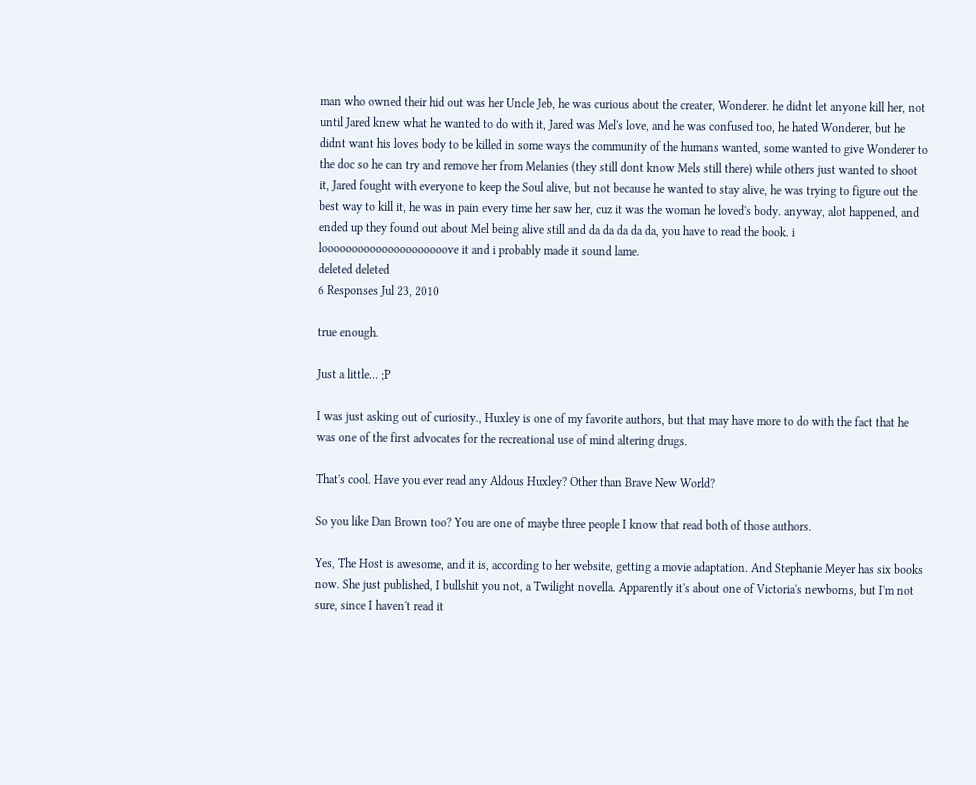man who owned their hid out was her Uncle Jeb, he was curious about the creater, Wonderer. he didnt let anyone kill her, not until Jared knew what he wanted to do with it, Jared was Mel's love, and he was confused too, he hated Wonderer, but he didnt want his loves body to be killed in some ways the community of the humans wanted, some wanted to give Wonderer to the doc so he can try and remove her from Melanies (they still dont know Mels still there) while others just wanted to shoot it, Jared fought with everyone to keep the Soul alive, but not because he wanted to stay alive, he was trying to figure out the best way to kill it, he was in pain every time her saw her, cuz it was the woman he loved's body. anyway, alot happened, and ended up they found out about Mel being alive still and da da da da da, you have to read the book. i looooooooooooooooooooove it and i probably made it sound lame.
deleted deleted
6 Responses Jul 23, 2010

true enough.

Just a little... ;P

I was just asking out of curiosity., Huxley is one of my favorite authors, but that may have more to do with the fact that he was one of the first advocates for the recreational use of mind altering drugs.

That's cool. Have you ever read any Aldous Huxley? Other than Brave New World?

So you like Dan Brown too? You are one of maybe three people I know that read both of those authors.

Yes, The Host is awesome, and it is, according to her website, getting a movie adaptation. And Stephanie Meyer has six books now. She just published, I bullshit you not, a Twilight novella. Apparently it's about one of Victoria's newborns, but I'm not sure, since I haven't read it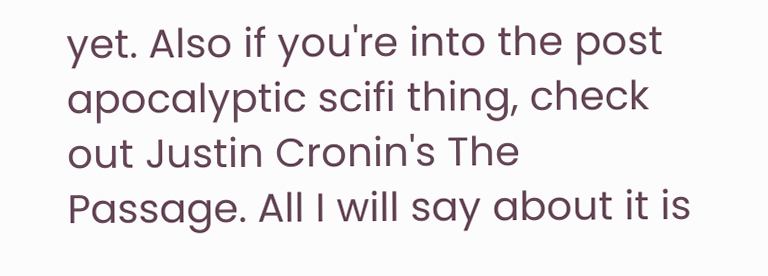yet. Also if you're into the post apocalyptic scifi thing, check out Justin Cronin's The Passage. All I will say about it is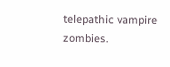telepathic vampire zombies.